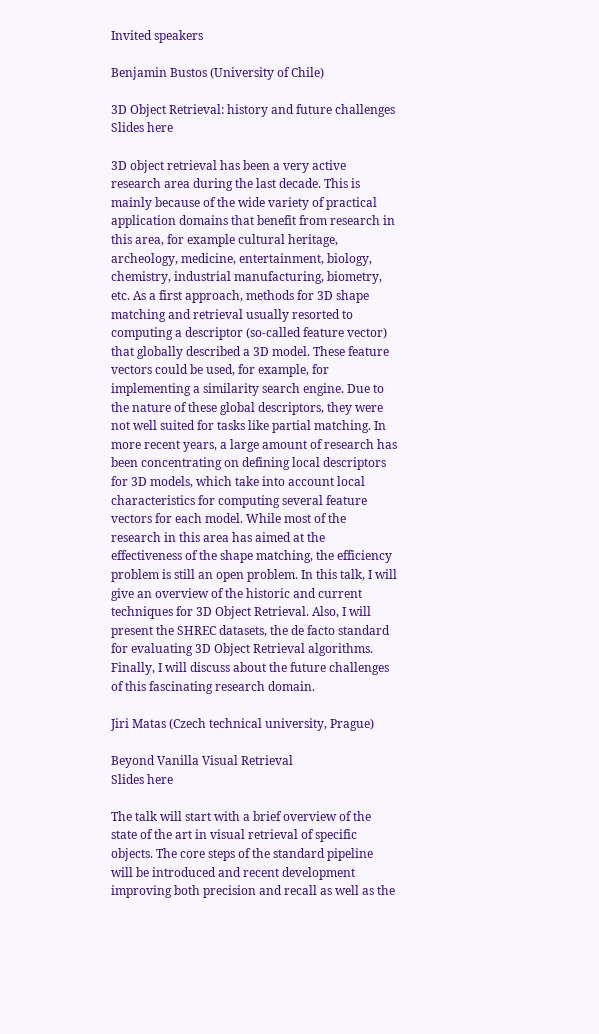Invited speakers

Benjamin Bustos (University of Chile)

3D Object Retrieval: history and future challenges
Slides here

3D object retrieval has been a very active research area during the last decade. This is mainly because of the wide variety of practical application domains that benefit from research in this area, for example cultural heritage, archeology, medicine, entertainment, biology, chemistry, industrial manufacturing, biometry, etc. As a first approach, methods for 3D shape matching and retrieval usually resorted to computing a descriptor (so-called feature vector) that globally described a 3D model. These feature vectors could be used, for example, for implementing a similarity search engine. Due to the nature of these global descriptors, they were not well suited for tasks like partial matching. In more recent years, a large amount of research has been concentrating on defining local descriptors for 3D models, which take into account local characteristics for computing several feature vectors for each model. While most of the research in this area has aimed at the effectiveness of the shape matching, the efficiency problem is still an open problem. In this talk, I will give an overview of the historic and current techniques for 3D Object Retrieval. Also, I will present the SHREC datasets, the de facto standard for evaluating 3D Object Retrieval algorithms. Finally, I will discuss about the future challenges of this fascinating research domain.

Jiri Matas (Czech technical university, Prague)

Beyond Vanilla Visual Retrieval
Slides here

The talk will start with a brief overview of the state of the art in visual retrieval of specific objects. The core steps of the standard pipeline will be introduced and recent development improving both precision and recall as well as the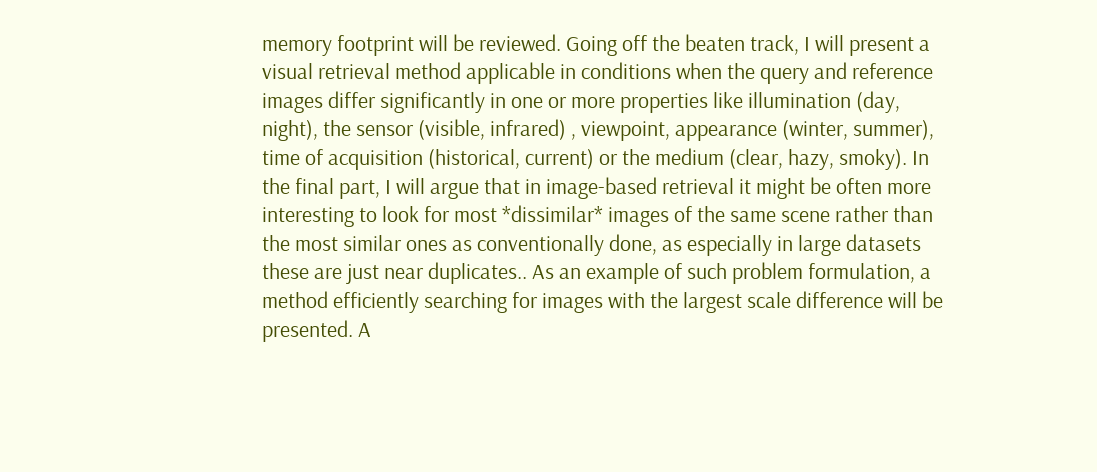memory footprint will be reviewed. Going off the beaten track, I will present a visual retrieval method applicable in conditions when the query and reference images differ significantly in one or more properties like illumination (day, night), the sensor (visible, infrared) , viewpoint, appearance (winter, summer), time of acquisition (historical, current) or the medium (clear, hazy, smoky). In the final part, I will argue that in image-based retrieval it might be often more interesting to look for most *dissimilar* images of the same scene rather than the most similar ones as conventionally done, as especially in large datasets these are just near duplicates.. As an example of such problem formulation, a method efficiently searching for images with the largest scale difference will be presented. A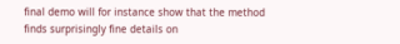final demo will for instance show that the method finds surprisingly fine details on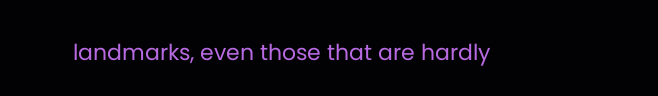landmarks, even those that are hardly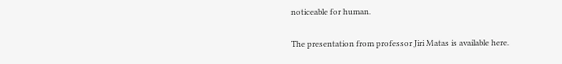noticeable for human.

The presentation from professor Jiri Matas is available here.